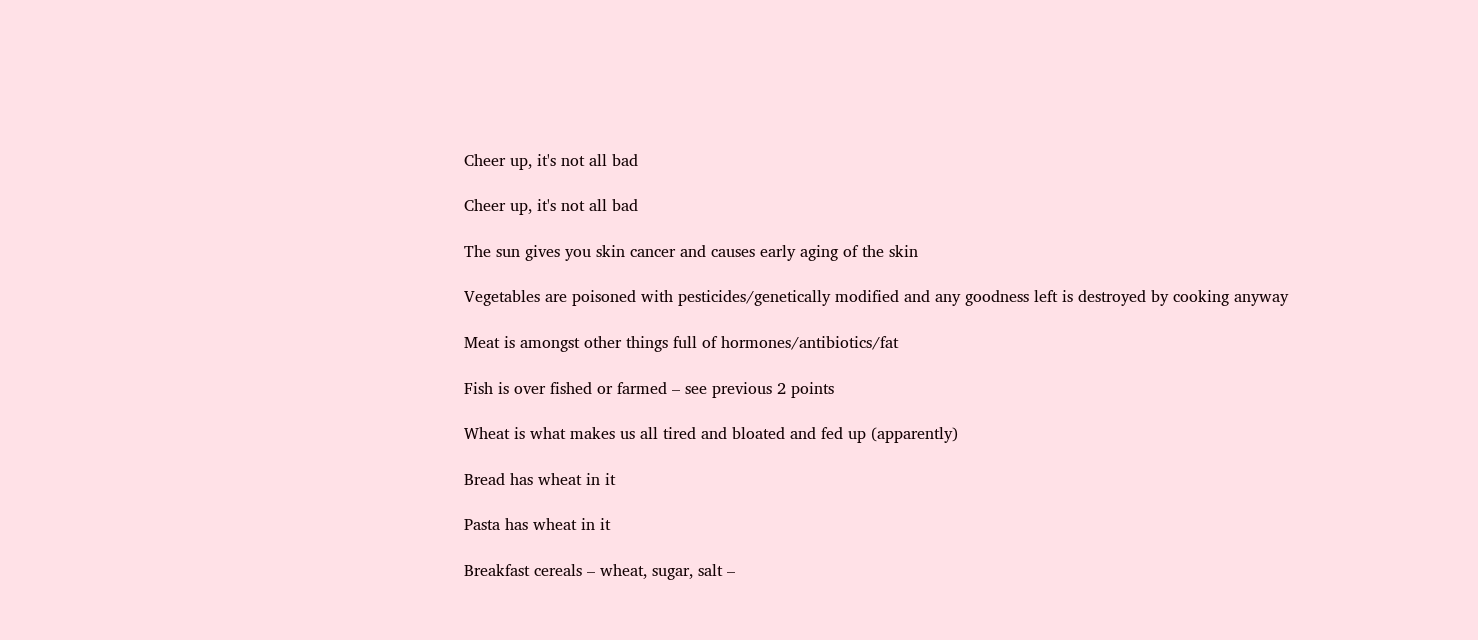Cheer up, it's not all bad

Cheer up, it's not all bad

The sun gives you skin cancer and causes early aging of the skin

Vegetables are poisoned with pesticides/genetically modified and any goodness left is destroyed by cooking anyway

Meat is amongst other things full of hormones/antibiotics/fat

Fish is over fished or farmed – see previous 2 points

Wheat is what makes us all tired and bloated and fed up (apparently)

Bread has wheat in it

Pasta has wheat in it

Breakfast cereals – wheat, sugar, salt –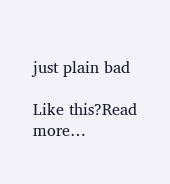just plain bad

Like this?Read more…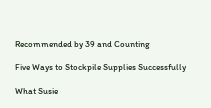Recommended by 39 and Counting

Five Ways to Stockpile Supplies Successfully

What Susie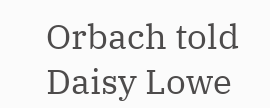Orbach told Daisy Lowe